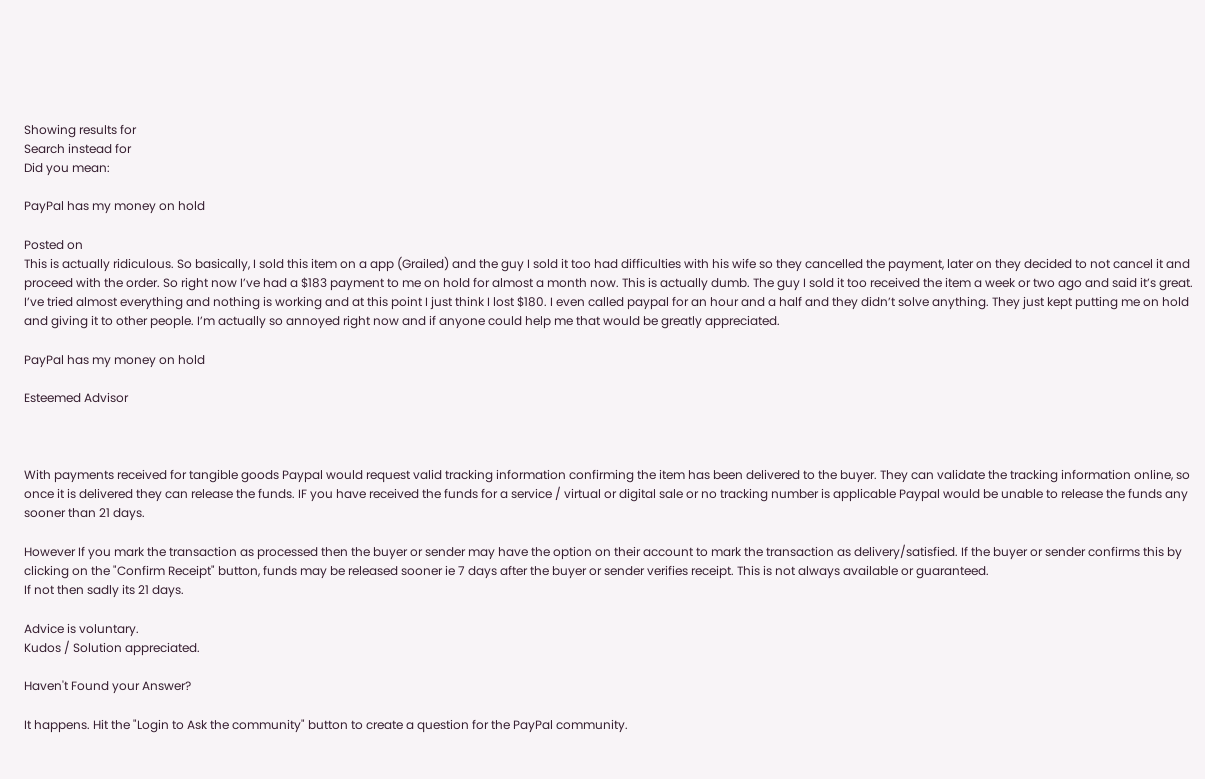Showing results for
Search instead for
Did you mean:

PayPal has my money on hold

Posted on
This is actually ridiculous. So basically, I sold this item on a app (Grailed) and the guy I sold it too had difficulties with his wife so they cancelled the payment, later on they decided to not cancel it and proceed with the order. So right now I’ve had a $183 payment to me on hold for almost a month now. This is actually dumb. The guy I sold it too received the item a week or two ago and said it’s great. I’ve tried almost everything and nothing is working and at this point I just think I lost $180. I even called paypal for an hour and a half and they didn’t solve anything. They just kept putting me on hold and giving it to other people. I’m actually so annoyed right now and if anyone could help me that would be greatly appreciated.

PayPal has my money on hold

Esteemed Advisor



With payments received for tangible goods Paypal would request valid tracking information confirming the item has been delivered to the buyer. They can validate the tracking information online, so once it is delivered they can release the funds. IF you have received the funds for a service / virtual or digital sale or no tracking number is applicable Paypal would be unable to release the funds any sooner than 21 days.

However If you mark the transaction as processed then the buyer or sender may have the option on their account to mark the transaction as delivery/satisfied. If the buyer or sender confirms this by clicking on the "Confirm Receipt" button, funds may be released sooner ie 7 days after the buyer or sender verifies receipt. This is not always available or guaranteed.
If not then sadly its 21 days.

Advice is voluntary.
Kudos / Solution appreciated.

Haven't Found your Answer?

It happens. Hit the "Login to Ask the community" button to create a question for the PayPal community.